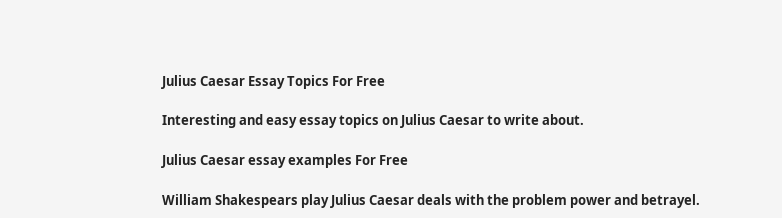Julius Caesar Essay Topics For Free

Interesting and easy essay topics on Julius Caesar to write about.

Julius Caesar essay examples For Free

William Shakespears play Julius Caesar deals with the problem power and betrayel.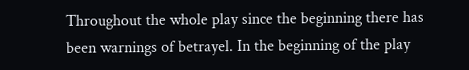Throughout the whole play since the beginning there has been warnings of betrayel. In the beginning of the play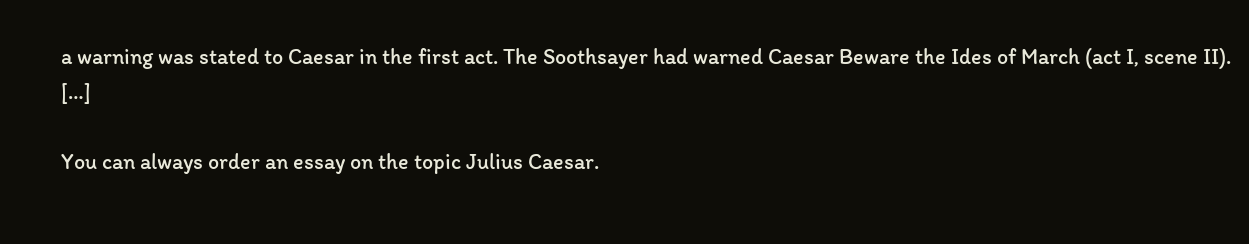a warning was stated to Caesar in the first act. The Soothsayer had warned Caesar Beware the Ides of March (act I, scene II). […]

You can always order an essay on the topic Julius Caesar.